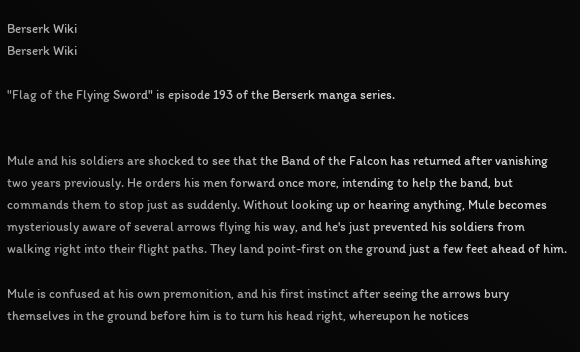Berserk Wiki
Berserk Wiki

"Flag of the Flying Sword" is episode 193 of the Berserk manga series.


Mule and his soldiers are shocked to see that the Band of the Falcon has returned after vanishing two years previously. He orders his men forward once more, intending to help the band, but commands them to stop just as suddenly. Without looking up or hearing anything, Mule becomes mysteriously aware of several arrows flying his way, and he's just prevented his soldiers from walking right into their flight paths. They land point-first on the ground just a few feet ahead of him.

Mule is confused at his own premonition, and his first instinct after seeing the arrows bury themselves in the ground before him is to turn his head right, whereupon he notices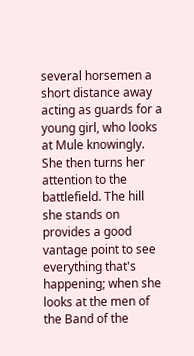several horsemen a short distance away acting as guards for a young girl, who looks at Mule knowingly. She then turns her attention to the battlefield. The hill she stands on provides a good vantage point to see everything that's happening; when she looks at the men of the Band of the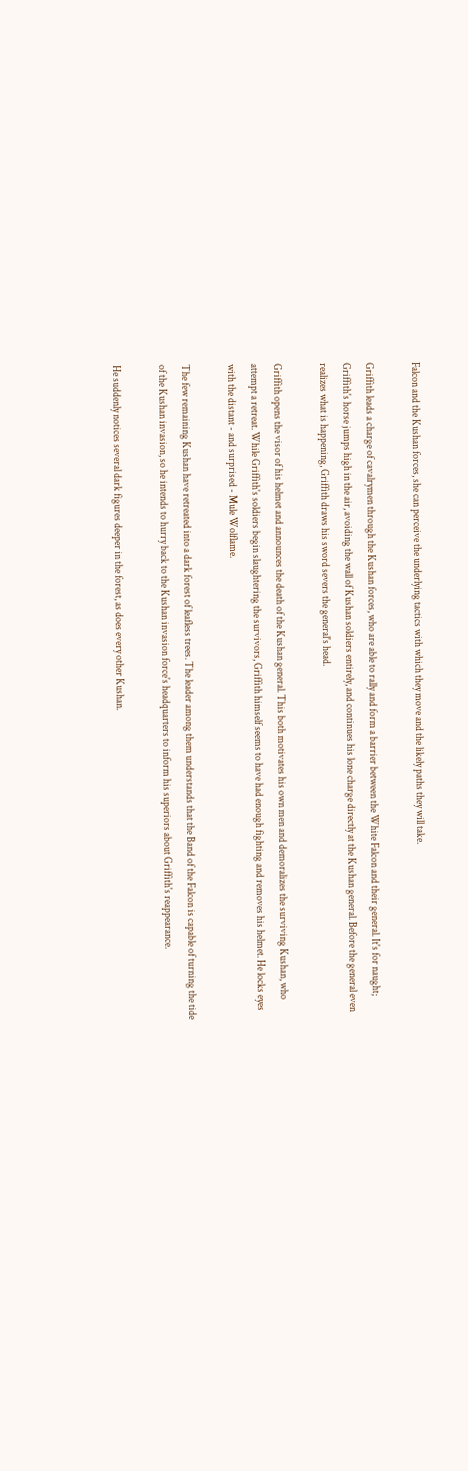Falcon and the Kushan forces, she can perceive the underlying tactics with which they move and the likely paths they will take.

Griffith leads a charge of cavalrymen through the Kushan forces, who are able to rally and form a barrier between the White Falcon and their general. It's for naught; Griffith's horse jumps high in the air, avoiding the wall of Kushan soldiers entirely, and continues his lone charge directly at the Kushan general. Before the general even realizes what is happening, Griffith draws his sword severs the general's head.

Griffith opens the visor of his helmet and announces the death of the Kushan general. This both motivates his own men and demoralizes the surviving Kushan, who attempt a retreat. While Griffith's soldiers begin slaughtering the survivors, Griffith himself seems to have had enough fighting and removes his helmet. He locks eyes with the distant - and surprised - Mule Wolflame.

The few remaining Kushan have retreated into a dark forest of leafless trees. The leader among them understands that the Band of the Falcon is capable of turning the tide of the Kushan invasion, so he intends to hurry back to the Kushan invasion force's headquarters to inform his superiors about Griffith's reappearance.

He suddenly notices several dark figures deeper in the forest, as does every other Kushan.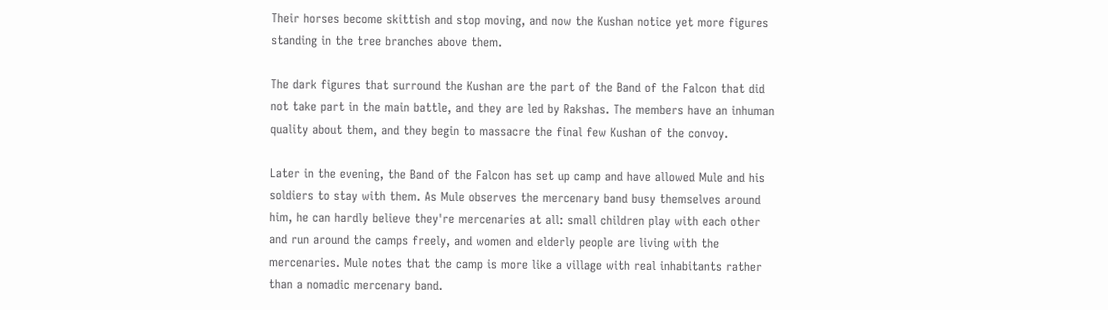Their horses become skittish and stop moving, and now the Kushan notice yet more figures standing in the tree branches above them.

The dark figures that surround the Kushan are the part of the Band of the Falcon that did not take part in the main battle, and they are led by Rakshas. The members have an inhuman quality about them, and they begin to massacre the final few Kushan of the convoy.

Later in the evening, the Band of the Falcon has set up camp and have allowed Mule and his soldiers to stay with them. As Mule observes the mercenary band busy themselves around him, he can hardly believe they're mercenaries at all: small children play with each other and run around the camps freely, and women and elderly people are living with the mercenaries. Mule notes that the camp is more like a village with real inhabitants rather than a nomadic mercenary band.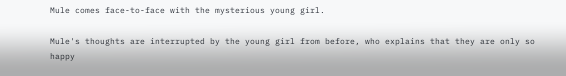Mule comes face-to-face with the mysterious young girl.

Mule's thoughts are interrupted by the young girl from before, who explains that they are only so happy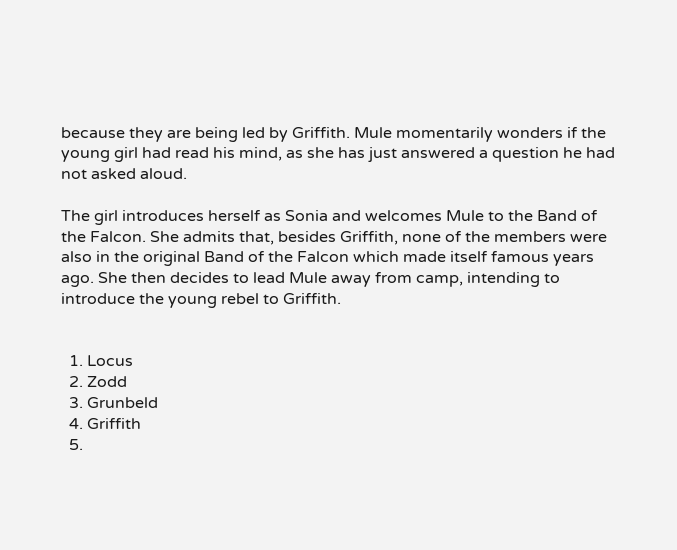because they are being led by Griffith. Mule momentarily wonders if the young girl had read his mind, as she has just answered a question he had not asked aloud.

The girl introduces herself as Sonia and welcomes Mule to the Band of the Falcon. She admits that, besides Griffith, none of the members were also in the original Band of the Falcon which made itself famous years ago. She then decides to lead Mule away from camp, intending to introduce the young rebel to Griffith.


  1. Locus
  2. Zodd
  3. Grunbeld
  4. Griffith
  5.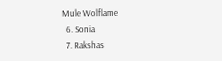Mule Wolflame
  6. Sonia
  7. Rakshas